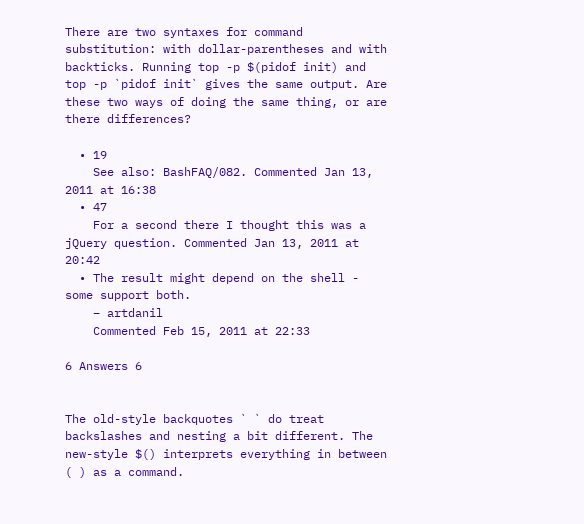There are two syntaxes for command substitution: with dollar-parentheses and with backticks. Running top -p $(pidof init) and top -p `pidof init` gives the same output. Are these two ways of doing the same thing, or are there differences?

  • 19
    See also: BashFAQ/082. Commented Jan 13, 2011 at 16:38
  • 47
    For a second there I thought this was a jQuery question. Commented Jan 13, 2011 at 20:42
  • The result might depend on the shell - some support both.
    – artdanil
    Commented Feb 15, 2011 at 22:33

6 Answers 6


The old-style backquotes ` ` do treat backslashes and nesting a bit different. The new-style $() interprets everything in between ( ) as a command.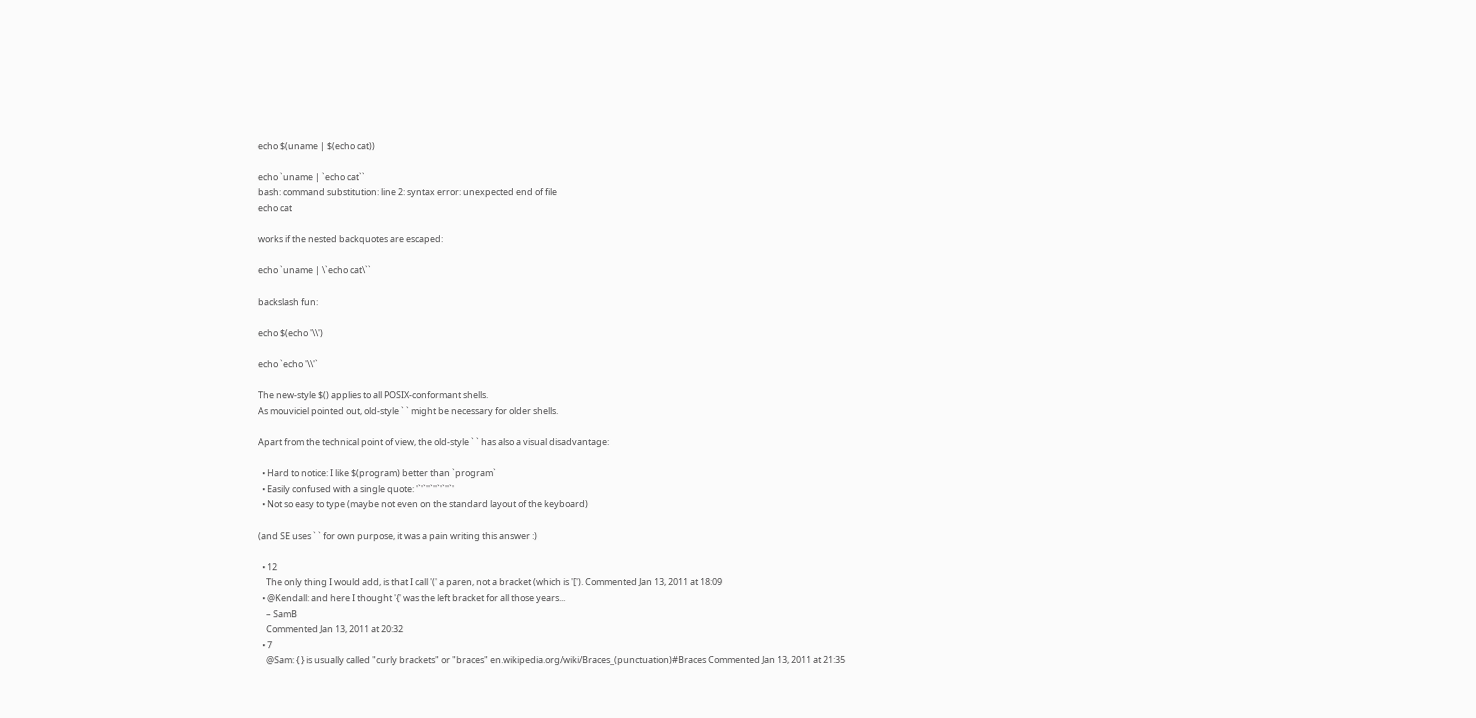echo $(uname | $(echo cat))

echo `uname | `echo cat``
bash: command substitution: line 2: syntax error: unexpected end of file
echo cat

works if the nested backquotes are escaped:

echo `uname | \`echo cat\``

backslash fun:

echo $(echo '\\')

echo `echo '\\'`

The new-style $() applies to all POSIX-conformant shells.
As mouviciel pointed out, old-style ` ` might be necessary for older shells.

Apart from the technical point of view, the old-style ` ` has also a visual disadvantage:

  • Hard to notice: I like $(program) better than `program`
  • Easily confused with a single quote: '`'`''`''`'`''`'
  • Not so easy to type (maybe not even on the standard layout of the keyboard)

(and SE uses ` ` for own purpose, it was a pain writing this answer :)

  • 12
    The only thing I would add, is that I call '(' a paren, not a bracket (which is '['). Commented Jan 13, 2011 at 18:09
  • @Kendall: and here I thought '{' was the left bracket for all those years...
    – SamB
    Commented Jan 13, 2011 at 20:32
  • 7
    @Sam: { } is usually called "curly brackets" or "braces" en.wikipedia.org/wiki/Braces_(punctuation)#Braces Commented Jan 13, 2011 at 21:35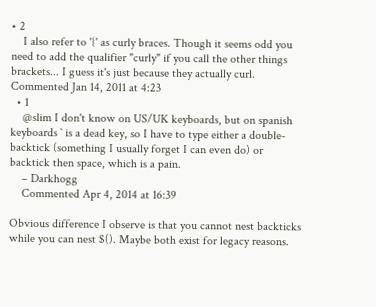• 2
    I also refer to '{' as curly braces. Though it seems odd you need to add the qualifier "curly" if you call the other things brackets... I guess it's just because they actually curl. Commented Jan 14, 2011 at 4:23
  • 1
    @slim I don't know on US/UK keyboards, but on spanish keyboards ` is a dead key, so I have to type either a double-backtick (something I usually forget I can even do) or backtick then space, which is a pain.
    – Darkhogg
    Commented Apr 4, 2014 at 16:39

Obvious difference I observe is that you cannot nest backticks while you can nest $(). Maybe both exist for legacy reasons.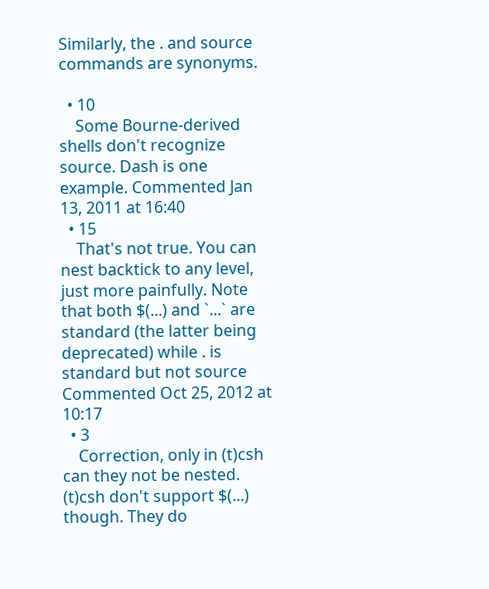Similarly, the . and source commands are synonyms.

  • 10
    Some Bourne-derived shells don't recognize source. Dash is one example. Commented Jan 13, 2011 at 16:40
  • 15
    That's not true. You can nest backtick to any level, just more painfully. Note that both $(...) and `...` are standard (the latter being deprecated) while . is standard but not source Commented Oct 25, 2012 at 10:17
  • 3
    Correction, only in (t)csh can they not be nested. (t)csh don't support $(...) though. They do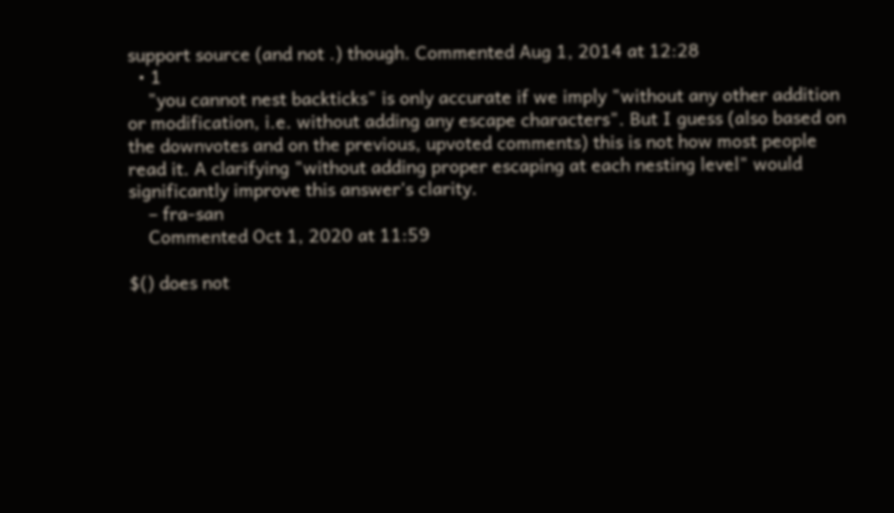support source (and not .) though. Commented Aug 1, 2014 at 12:28
  • 1
    "you cannot nest backticks" is only accurate if we imply "without any other addition or modification, i.e. without adding any escape characters". But I guess (also based on the downvotes and on the previous, upvoted comments) this is not how most people read it. A clarifying "without adding proper escaping at each nesting level" would significantly improve this answer's clarity.
    – fra-san
    Commented Oct 1, 2020 at 11:59

$() does not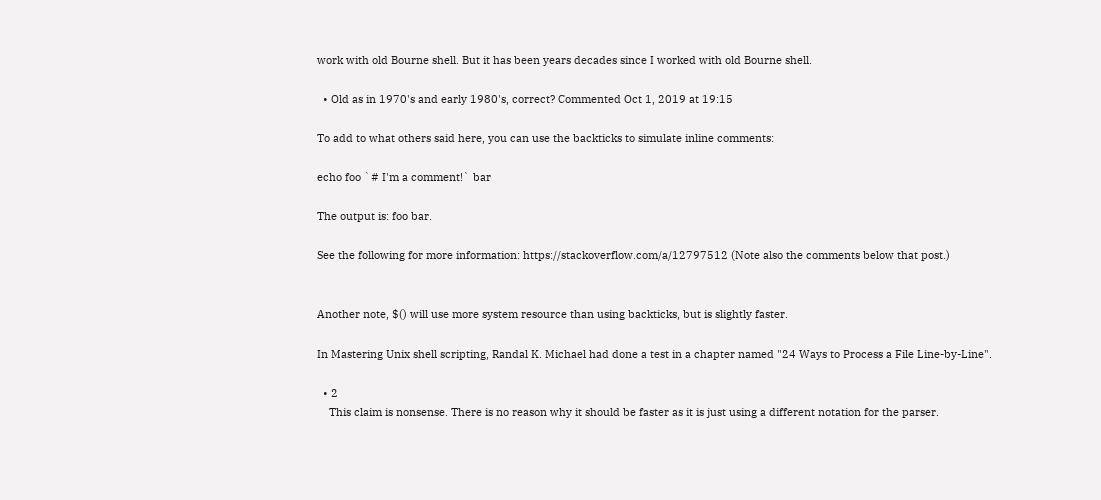work with old Bourne shell. But it has been years decades since I worked with old Bourne shell.

  • Old as in 1970's and early 1980's, correct? Commented Oct 1, 2019 at 19:15

To add to what others said here, you can use the backticks to simulate inline comments:

echo foo `# I'm a comment!` bar

The output is: foo bar.

See the following for more information: https://stackoverflow.com/a/12797512 (Note also the comments below that post.)


Another note, $() will use more system resource than using backticks, but is slightly faster.

In Mastering Unix shell scripting, Randal K. Michael had done a test in a chapter named "24 Ways to Process a File Line-by-Line".

  • 2
    This claim is nonsense. There is no reason why it should be faster as it is just using a different notation for the parser.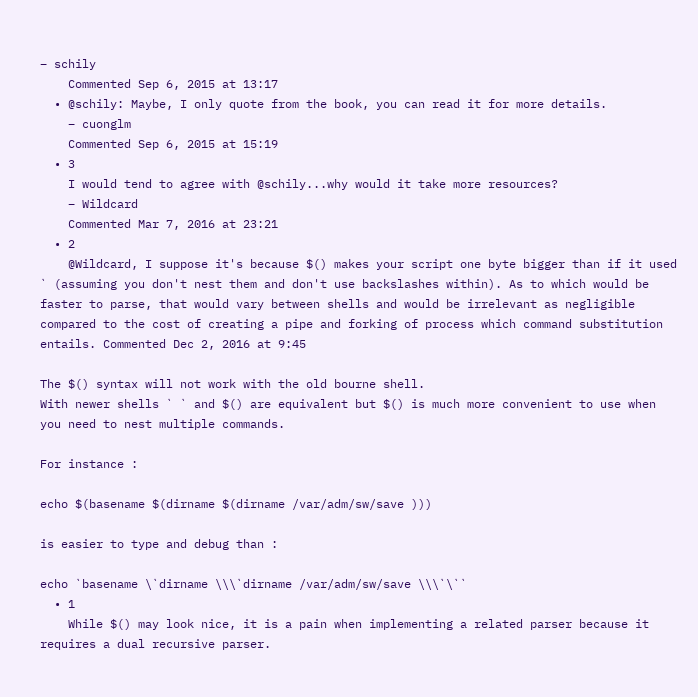– schily
    Commented Sep 6, 2015 at 13:17
  • @schily: Maybe, I only quote from the book, you can read it for more details.
    – cuonglm
    Commented Sep 6, 2015 at 15:19
  • 3
    I would tend to agree with @schily...why would it take more resources?
    – Wildcard
    Commented Mar 7, 2016 at 23:21
  • 2
    @Wildcard, I suppose it's because $() makes your script one byte bigger than if it used ` (assuming you don't nest them and don't use backslashes within). As to which would be faster to parse, that would vary between shells and would be irrelevant as negligible compared to the cost of creating a pipe and forking of process which command substitution entails. Commented Dec 2, 2016 at 9:45

The $() syntax will not work with the old bourne shell.
With newer shells ` ` and $() are equivalent but $() is much more convenient to use when you need to nest multiple commands.

For instance :

echo $(basename $(dirname $(dirname /var/adm/sw/save )))

is easier to type and debug than :

echo `basename \`dirname \\\`dirname /var/adm/sw/save \\\`\``
  • 1
    While $() may look nice, it is a pain when implementing a related parser because it requires a dual recursive parser.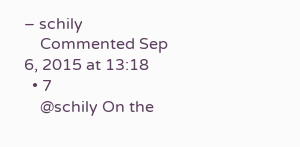– schily
    Commented Sep 6, 2015 at 13:18
  • 7
    @schily On the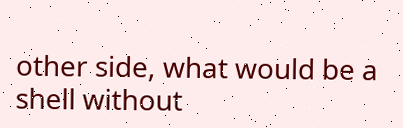other side, what would be a shell without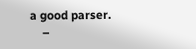a good parser.
    –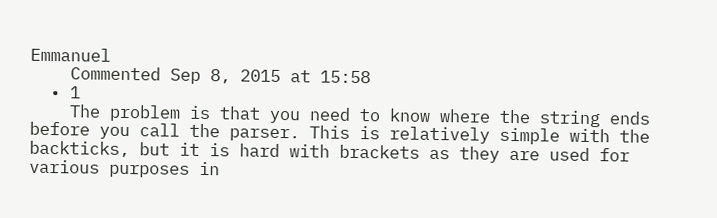Emmanuel
    Commented Sep 8, 2015 at 15:58
  • 1
    The problem is that you need to know where the string ends before you call the parser. This is relatively simple with the backticks, but it is hard with brackets as they are used for various purposes in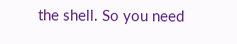the shell. So you need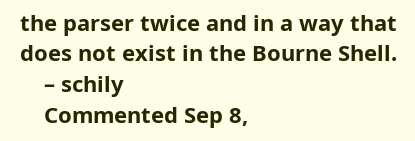the parser twice and in a way that does not exist in the Bourne Shell.
    – schily
    Commented Sep 8,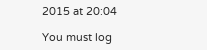2015 at 20:04

You must log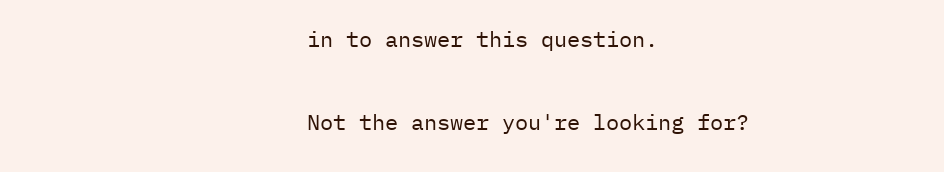in to answer this question.

Not the answer you're looking for?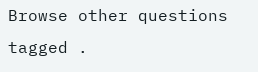Browse other questions tagged .